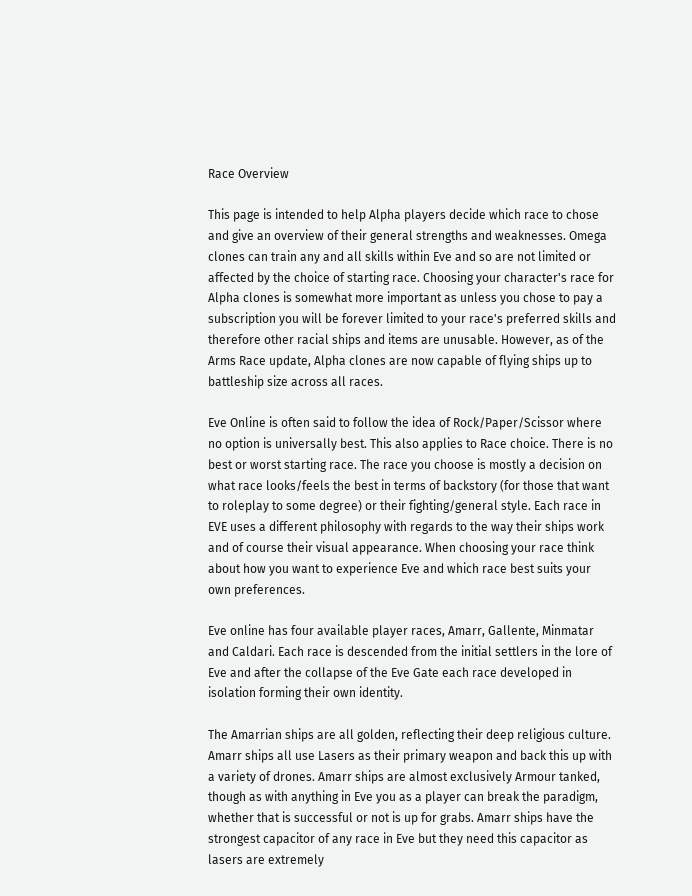Race Overview

This page is intended to help Alpha players decide which race to chose and give an overview of their general strengths and weaknesses. Omega clones can train any and all skills within Eve and so are not limited or affected by the choice of starting race. Choosing your character's race for Alpha clones is somewhat more important as unless you chose to pay a subscription you will be forever limited to your race's preferred skills and therefore other racial ships and items are unusable. However, as of the Arms Race update, Alpha clones are now capable of flying ships up to battleship size across all races.

Eve Online is often said to follow the idea of Rock/Paper/Scissor where no option is universally best. This also applies to Race choice. There is no best or worst starting race. The race you choose is mostly a decision on what race looks/feels the best in terms of backstory (for those that want to roleplay to some degree) or their fighting/general style. Each race in EVE uses a different philosophy with regards to the way their ships work and of course their visual appearance. When choosing your race think about how you want to experience Eve and which race best suits your own preferences.

Eve online has four available player races, Amarr, Gallente, Minmatar and Caldari. Each race is descended from the initial settlers in the lore of Eve and after the collapse of the Eve Gate each race developed in isolation forming their own identity.

The Amarrian ships are all golden, reflecting their deep religious culture. Amarr ships all use Lasers as their primary weapon and back this up with a variety of drones. Amarr ships are almost exclusively Armour tanked, though as with anything in Eve you as a player can break the paradigm, whether that is successful or not is up for grabs. Amarr ships have the strongest capacitor of any race in Eve but they need this capacitor as lasers are extremely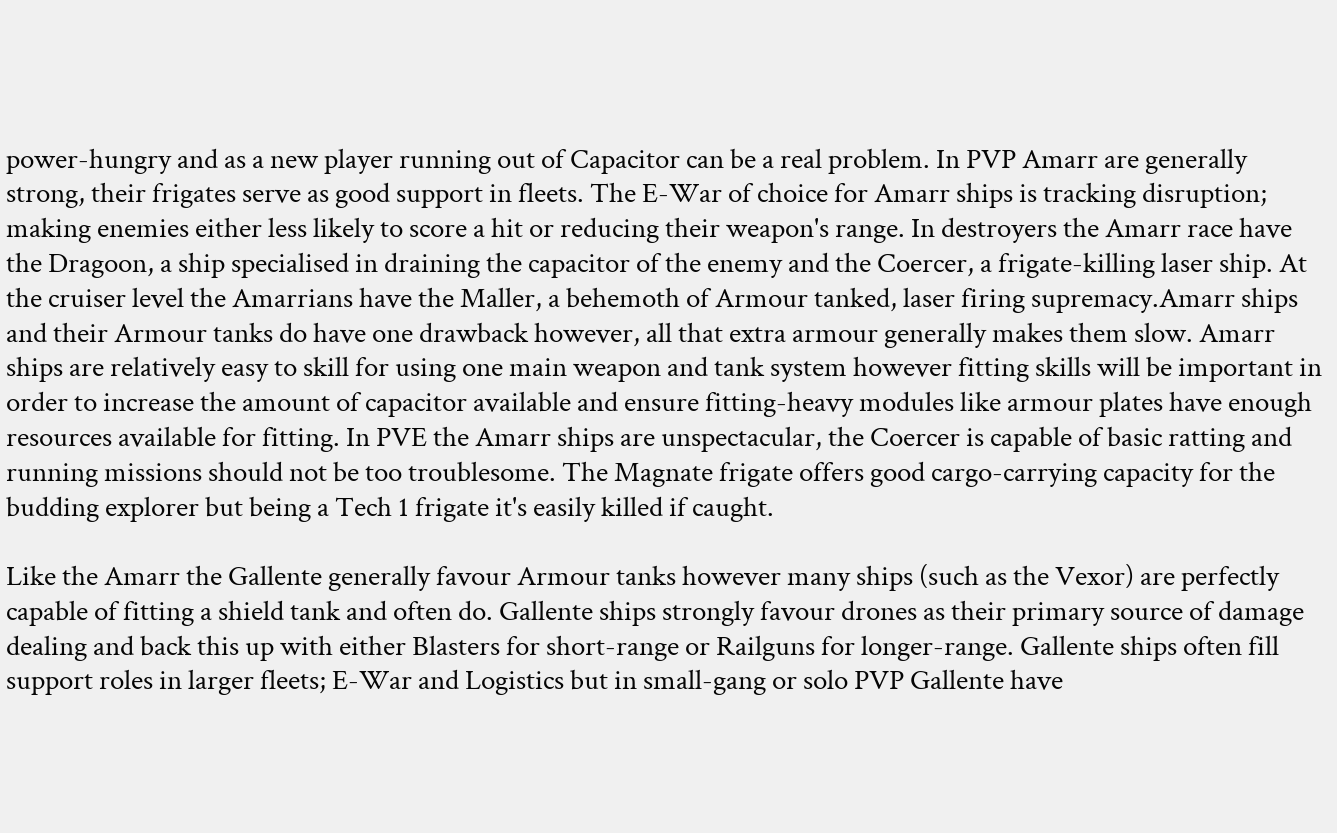power-hungry and as a new player running out of Capacitor can be a real problem. In PVP Amarr are generally strong, their frigates serve as good support in fleets. The E-War of choice for Amarr ships is tracking disruption; making enemies either less likely to score a hit or reducing their weapon's range. In destroyers the Amarr race have the Dragoon, a ship specialised in draining the capacitor of the enemy and the Coercer, a frigate-killing laser ship. At the cruiser level the Amarrians have the Maller, a behemoth of Armour tanked, laser firing supremacy.Amarr ships and their Armour tanks do have one drawback however, all that extra armour generally makes them slow. Amarr ships are relatively easy to skill for using one main weapon and tank system however fitting skills will be important in order to increase the amount of capacitor available and ensure fitting-heavy modules like armour plates have enough resources available for fitting. In PVE the Amarr ships are unspectacular, the Coercer is capable of basic ratting and running missions should not be too troublesome. The Magnate frigate offers good cargo-carrying capacity for the budding explorer but being a Tech 1 frigate it's easily killed if caught.

Like the Amarr the Gallente generally favour Armour tanks however many ships (such as the Vexor) are perfectly capable of fitting a shield tank and often do. Gallente ships strongly favour drones as their primary source of damage dealing and back this up with either Blasters for short-range or Railguns for longer-range. Gallente ships often fill support roles in larger fleets; E-War and Logistics but in small-gang or solo PVP Gallente have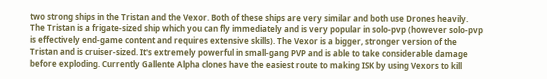two strong ships in the Tristan and the Vexor. Both of these ships are very similar and both use Drones heavily. The Tristan is a frigate-sized ship which you can fly immediately and is very popular in solo-pvp (however solo-pvp is effectively end-game content and requires extensive skills). The Vexor is a bigger, stronger version of the Tristan and is cruiser-sized. It's extremely powerful in small-gang PVP and is able to take considerable damage before exploding. Currently Gallente Alpha clones have the easiest route to making ISK by using Vexors to kill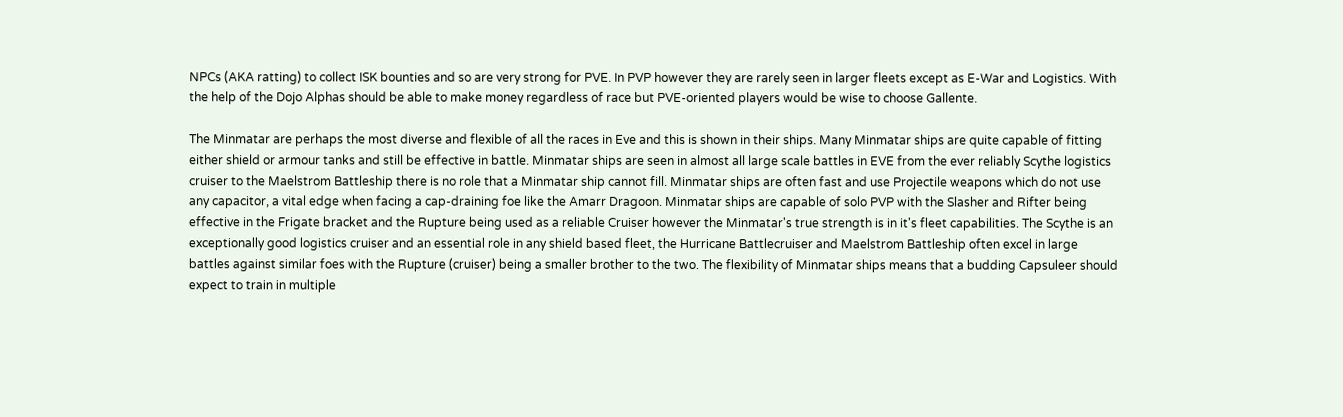NPCs (AKA ratting) to collect ISK bounties and so are very strong for PVE. In PVP however they are rarely seen in larger fleets except as E-War and Logistics. With the help of the Dojo Alphas should be able to make money regardless of race but PVE-oriented players would be wise to choose Gallente.

The Minmatar are perhaps the most diverse and flexible of all the races in Eve and this is shown in their ships. Many Minmatar ships are quite capable of fitting either shield or armour tanks and still be effective in battle. Minmatar ships are seen in almost all large scale battles in EVE from the ever reliably Scythe logistics cruiser to the Maelstrom Battleship there is no role that a Minmatar ship cannot fill. Minmatar ships are often fast and use Projectile weapons which do not use any capacitor, a vital edge when facing a cap-draining foe like the Amarr Dragoon. Minmatar ships are capable of solo PVP with the Slasher and Rifter being effective in the Frigate bracket and the Rupture being used as a reliable Cruiser however the Minmatar's true strength is in it's fleet capabilities. The Scythe is an exceptionally good logistics cruiser and an essential role in any shield based fleet, the Hurricane Battlecruiser and Maelstrom Battleship often excel in large battles against similar foes with the Rupture (cruiser) being a smaller brother to the two. The flexibility of Minmatar ships means that a budding Capsuleer should expect to train in multiple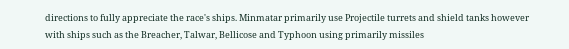directions to fully appreciate the race's ships. Minmatar primarily use Projectile turrets and shield tanks however with ships such as the Breacher, Talwar, Bellicose and Typhoon using primarily missiles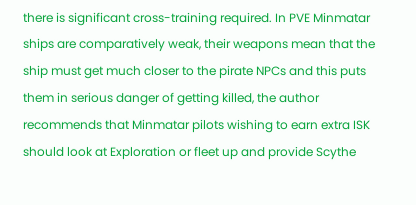there is significant cross-training required. In PVE Minmatar ships are comparatively weak, their weapons mean that the ship must get much closer to the pirate NPCs and this puts them in serious danger of getting killed, the author recommends that Minmatar pilots wishing to earn extra ISK should look at Exploration or fleet up and provide Scythe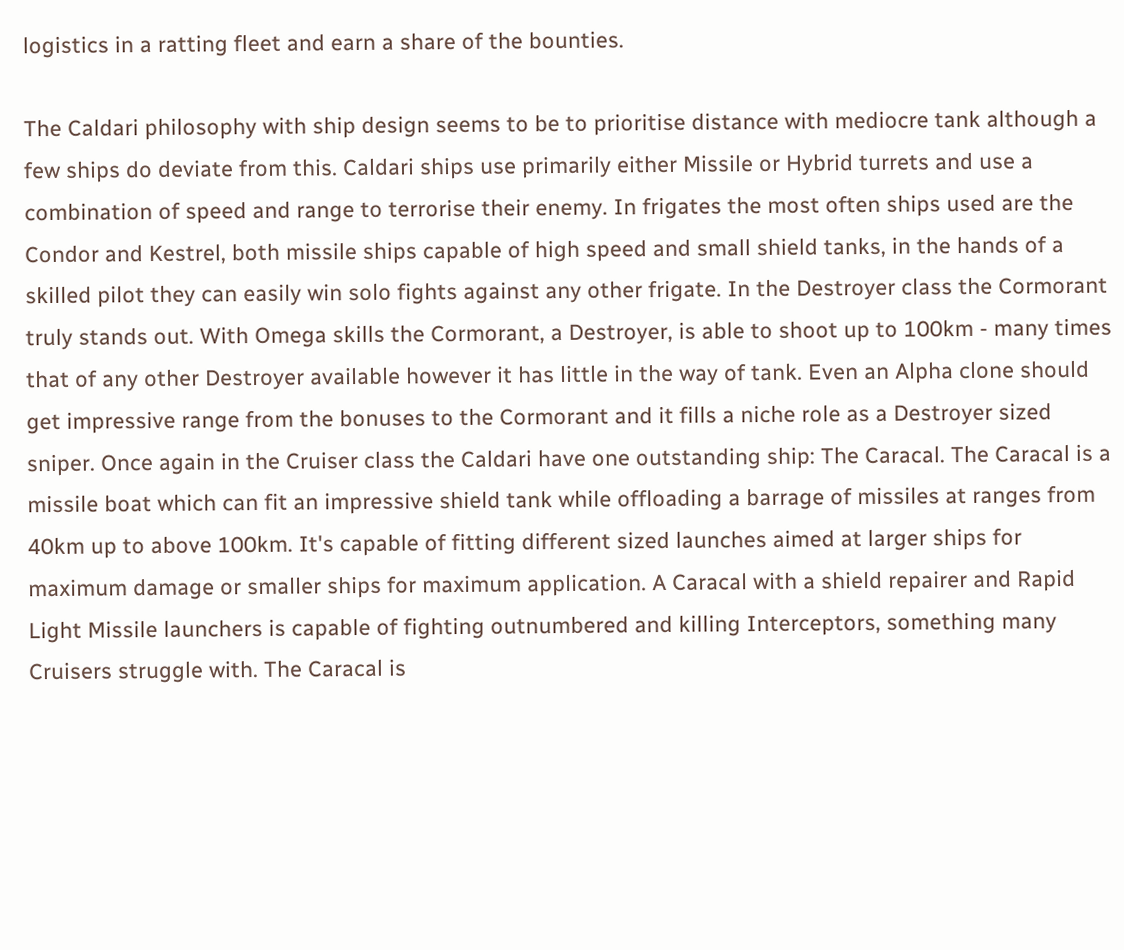logistics in a ratting fleet and earn a share of the bounties.

The Caldari philosophy with ship design seems to be to prioritise distance with mediocre tank although a few ships do deviate from this. Caldari ships use primarily either Missile or Hybrid turrets and use a combination of speed and range to terrorise their enemy. In frigates the most often ships used are the Condor and Kestrel, both missile ships capable of high speed and small shield tanks, in the hands of a skilled pilot they can easily win solo fights against any other frigate. In the Destroyer class the Cormorant truly stands out. With Omega skills the Cormorant, a Destroyer, is able to shoot up to 100km - many times that of any other Destroyer available however it has little in the way of tank. Even an Alpha clone should get impressive range from the bonuses to the Cormorant and it fills a niche role as a Destroyer sized sniper. Once again in the Cruiser class the Caldari have one outstanding ship: The Caracal. The Caracal is a missile boat which can fit an impressive shield tank while offloading a barrage of missiles at ranges from 40km up to above 100km. It's capable of fitting different sized launches aimed at larger ships for maximum damage or smaller ships for maximum application. A Caracal with a shield repairer and Rapid Light Missile launchers is capable of fighting outnumbered and killing Interceptors, something many Cruisers struggle with. The Caracal is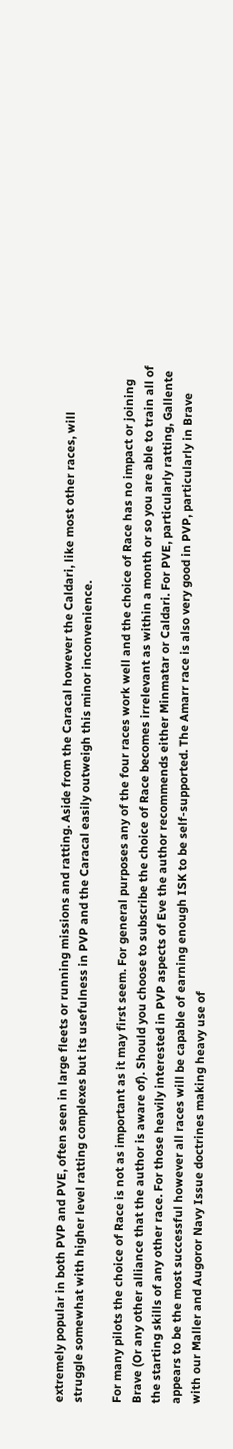extremely popular in both PVP and PVE, often seen in large fleets or running missions and ratting. Aside from the Caracal however the Caldari, like most other races, will struggle somewhat with higher level ratting complexes but its usefulness in PVP and the Caracal easily outweigh this minor inconvenience.

For many pilots the choice of Race is not as important as it may first seem. For general purposes any of the four races work well and the choice of Race has no impact or joining Brave (Or any other alliance that the author is aware of). Should you choose to subscribe the choice of Race becomes irrelevant as within a month or so you are able to train all of the starting skills of any other race. For those heavily interested in PVP aspects of Eve the author recommends either Minmatar or Caldari. For PVE, particularly ratting, Gallente appears to be the most successful however all races will be capable of earning enough ISK to be self-supported. The Amarr race is also very good in PVP, particularly in Brave with our Maller and Augoror Navy Issue doctrines making heavy use of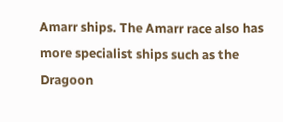Amarr ships. The Amarr race also has more specialist ships such as the Dragoon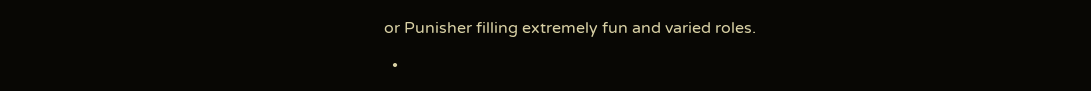or Punisher filling extremely fun and varied roles.

  •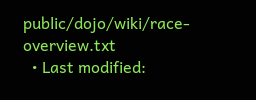public/dojo/wiki/race-overview.txt
  • Last modified: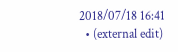2018/07/18 16:41
  • (external edit)